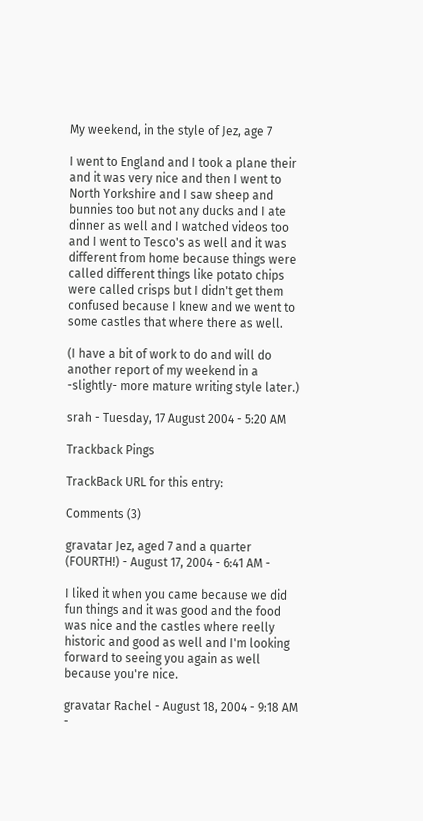My weekend, in the style of Jez, age 7

I went to England and I took a plane their and it was very nice and then I went to North Yorkshire and I saw sheep and bunnies too but not any ducks and I ate dinner as well and I watched videos too and I went to Tesco's as well and it was different from home because things were called different things like potato chips were called crisps but I didn't get them confused because I knew and we went to some castles that where there as well.

(I have a bit of work to do and will do another report of my weekend in a -slightly- more mature writing style later.)

srah - Tuesday, 17 August 2004 - 5:20 AM

Trackback Pings

TrackBack URL for this entry:

Comments (3)

gravatar Jez, aged 7 and a quarter (FOURTH!) - August 17, 2004 - 6:41 AM -

I liked it when you came because we did fun things and it was good and the food was nice and the castles where reelly historic and good as well and I'm looking forward to seeing you again as well because you're nice.

gravatar Rachel - August 18, 2004 - 9:18 AM -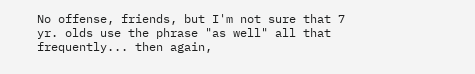No offense, friends, but I'm not sure that 7 yr. olds use the phrase "as well" all that frequently... then again,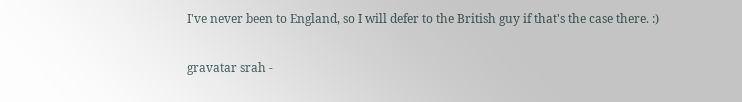I've never been to England, so I will defer to the British guy if that's the case there. :)

gravatar srah -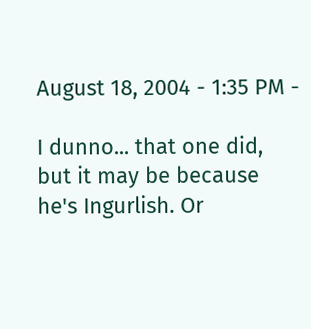August 18, 2004 - 1:35 PM -

I dunno... that one did, but it may be because he's Ingurlish. Or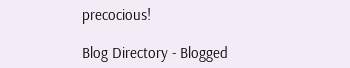precocious!

Blog Directory - Blogged